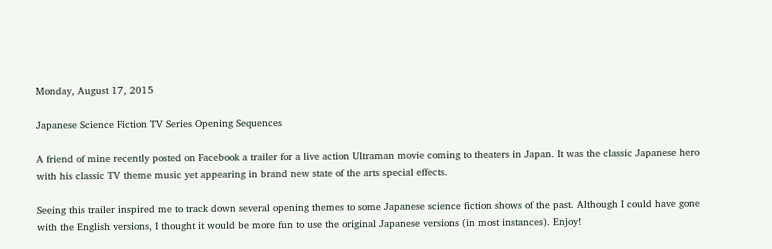Monday, August 17, 2015

Japanese Science Fiction TV Series Opening Sequences

A friend of mine recently posted on Facebook a trailer for a live action Ultraman movie coming to theaters in Japan. It was the classic Japanese hero with his classic TV theme music yet appearing in brand new state of the arts special effects.

Seeing this trailer inspired me to track down several opening themes to some Japanese science fiction shows of the past. Although I could have gone with the English versions, I thought it would be more fun to use the original Japanese versions (in most instances). Enjoy!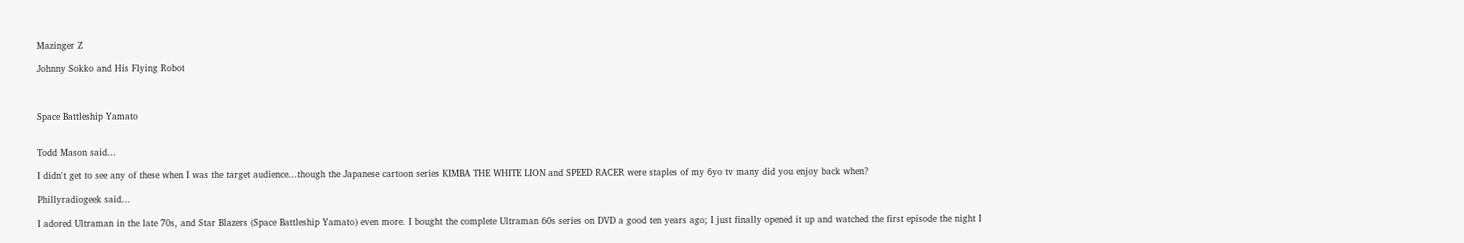Mazinger Z

Johnny Sokko and His Flying Robot



Space Battleship Yamato


Todd Mason said...

I didn't get to see any of these when I was the target audience...though the Japanese cartoon series KIMBA THE WHITE LION and SPEED RACER were staples of my 6yo tv many did you enjoy back when?

Phillyradiogeek said...

I adored Ultraman in the late 70s, and Star Blazers (Space Battleship Yamato) even more. I bought the complete Ultraman 60s series on DVD a good ten years ago; I just finally opened it up and watched the first episode the night I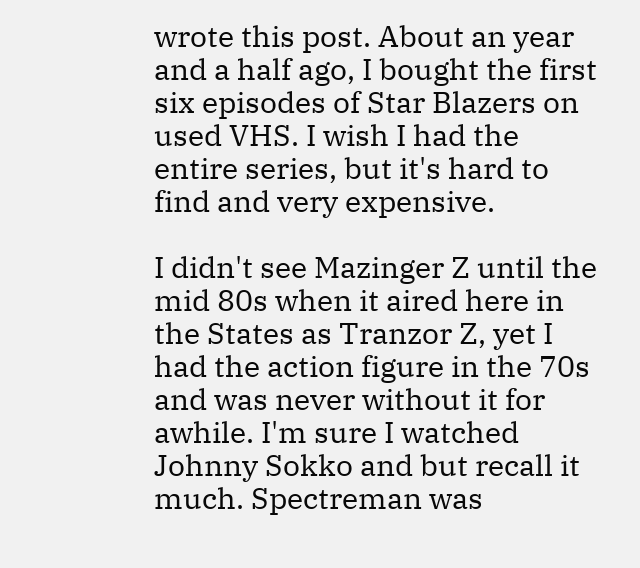wrote this post. About an year and a half ago, I bought the first six episodes of Star Blazers on used VHS. I wish I had the entire series, but it's hard to find and very expensive.

I didn't see Mazinger Z until the mid 80s when it aired here in the States as Tranzor Z, yet I had the action figure in the 70s and was never without it for awhile. I'm sure I watched Johnny Sokko and but recall it much. Spectreman was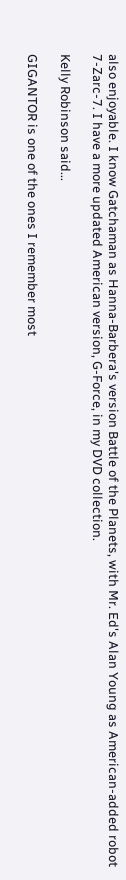also enjoyable. I know Gatchaman as Hanna-Barbera's version Battle of the Planets, with Mr. Ed's Alan Young as American-added robot 7-Zarc-7. I have a more updated American version, G-Force, in my DVD collection.

Kelly Robinson said...

GIGANTOR is one of the ones I remember most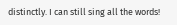distinctly. I can still sing all the words!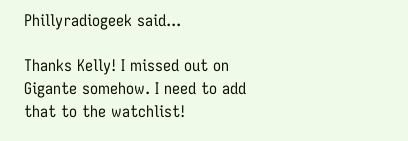Phillyradiogeek said...

Thanks Kelly! I missed out on Gigante somehow. I need to add that to the watchlist!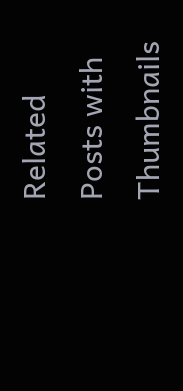Related Posts with Thumbnails